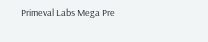Primeval Labs Mega Pre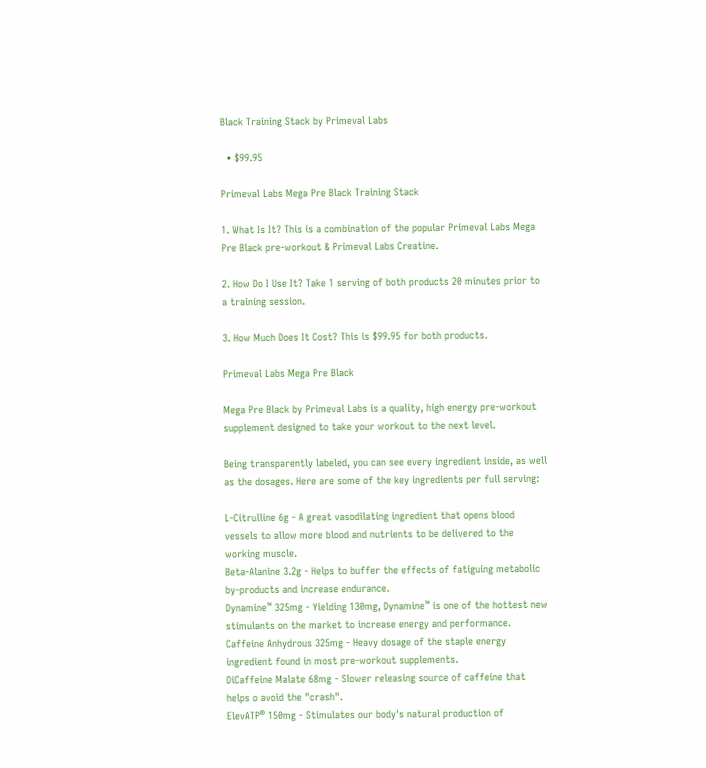Black Training Stack by Primeval Labs

  • $99.95

Primeval Labs Mega Pre Black Training Stack

1. What Is It? This is a combination of the popular Primeval Labs Mega Pre Black pre-workout & Primeval Labs Creatine.

2. How Do I Use It? Take 1 serving of both products 20 minutes prior to a training session.

3. How Much Does It Cost? This is $99.95 for both products.

Primeval Labs Mega Pre Black

Mega Pre Black by Primeval Labs is a quality, high energy pre-workout supplement designed to take your workout to the next level.

Being transparently labeled, you can see every ingredient inside, as well as the dosages. Here are some of the key ingredients per full serving:

L-Citrulline 6g - A great vasodilating ingredient that opens blood vessels to allow more blood and nutrients to be delivered to the working muscle.
Beta-Alanine 3.2g - Helps to buffer the effects of fatiguing metabolic by-products and increase endurance.
Dynamine™ 325mg - Yielding 130mg, Dynamine™ is one of the hottest new stimulants on the market to increase energy and performance.
Caffeine Anhydrous 325mg - Heavy dosage of the staple energy ingredient found in most pre-workout supplements.
DiCaffeine Malate 68mg - Slower releasing source of caffeine that helps o avoid the "crash".
ElevATP® 150mg - Stimulates our body's natural production of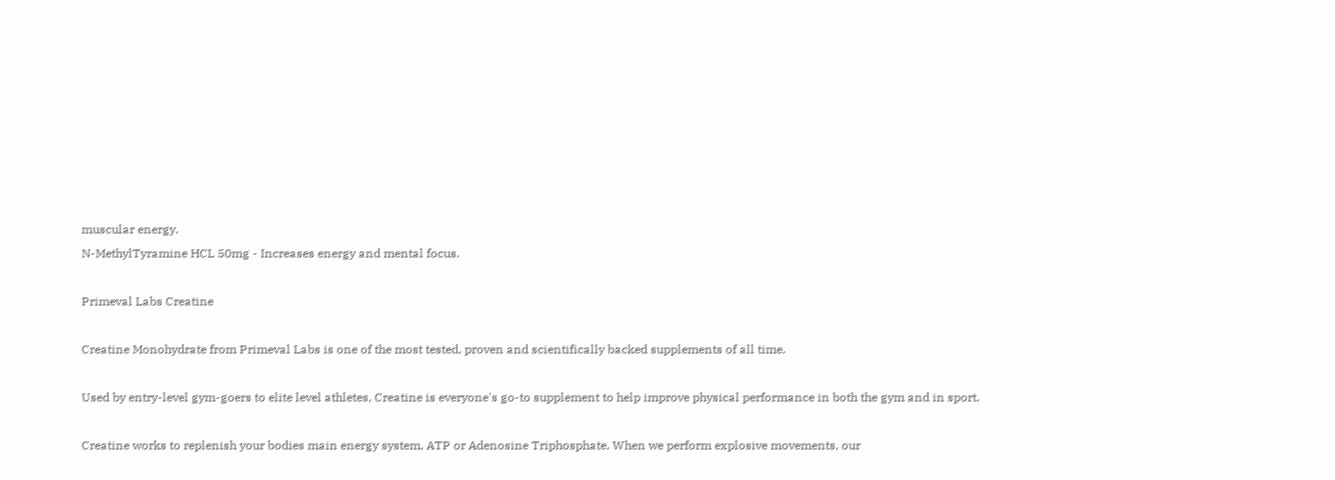muscular energy.
N-MethylTyramine HCL 50mg - Increases energy and mental focus.

Primeval Labs Creatine

Creatine Monohydrate from Primeval Labs is one of the most tested, proven and scientifically backed supplements of all time.

Used by entry-level gym-goers to elite level athletes, Creatine is everyone's go-to supplement to help improve physical performance in both the gym and in sport.

Creatine works to replenish your bodies main energy system, ATP or Adenosine Triphosphate. When we perform explosive movements, our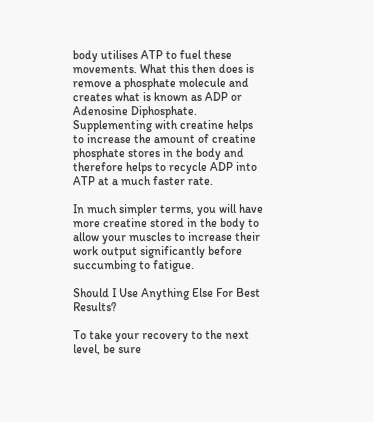body utilises ATP to fuel these movements. What this then does is remove a phosphate molecule and creates what is known as ADP or Adenosine Diphosphate. Supplementing with creatine helps to increase the amount of creatine phosphate stores in the body and therefore helps to recycle ADP into ATP at a much faster rate.

In much simpler terms, you will have more creatine stored in the body to allow your muscles to increase their work output significantly before succumbing to fatigue.

Should I Use Anything Else For Best Results?

To take your recovery to the next level, be sure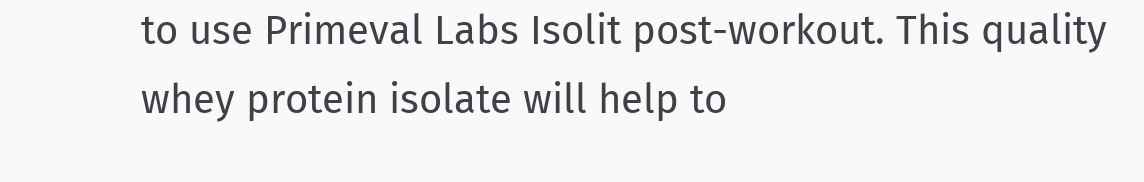to use Primeval Labs Isolit post-workout. This quality whey protein isolate will help to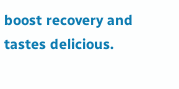boost recovery and tastes delicious.